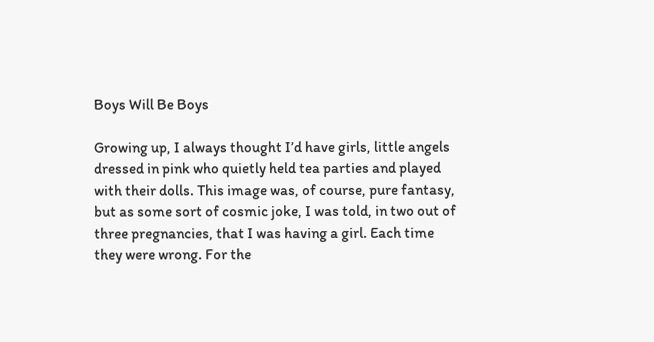Boys Will Be Boys

Growing up, I always thought I’d have girls, little angels dressed in pink who quietly held tea parties and played with their dolls. This image was, of course, pure fantasy, but as some sort of cosmic joke, I was told, in two out of three pregnancies, that I was having a girl. Each time they were wrong. For the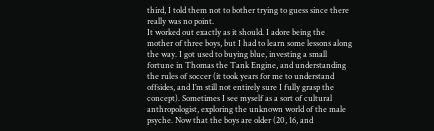third, I told them not to bother trying to guess since there really was no point.
It worked out exactly as it should. I adore being the mother of three boys, but I had to learn some lessons along the way. I got used to buying blue, investing a small fortune in Thomas the Tank Engine, and understanding the rules of soccer (it took years for me to understand offsides, and I’m still not entirely sure I fully grasp the concept). Sometimes I see myself as a sort of cultural anthropologist, exploring the unknown world of the male psyche. Now that the boys are older (20, 16, and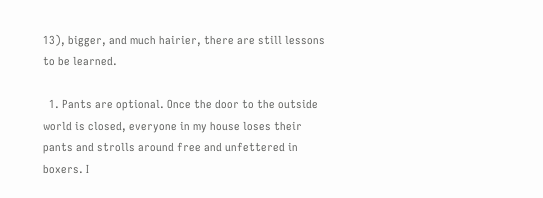13), bigger, and much hairier, there are still lessons to be learned.

  1. Pants are optional. Once the door to the outside world is closed, everyone in my house loses their pants and strolls around free and unfettered in boxers. I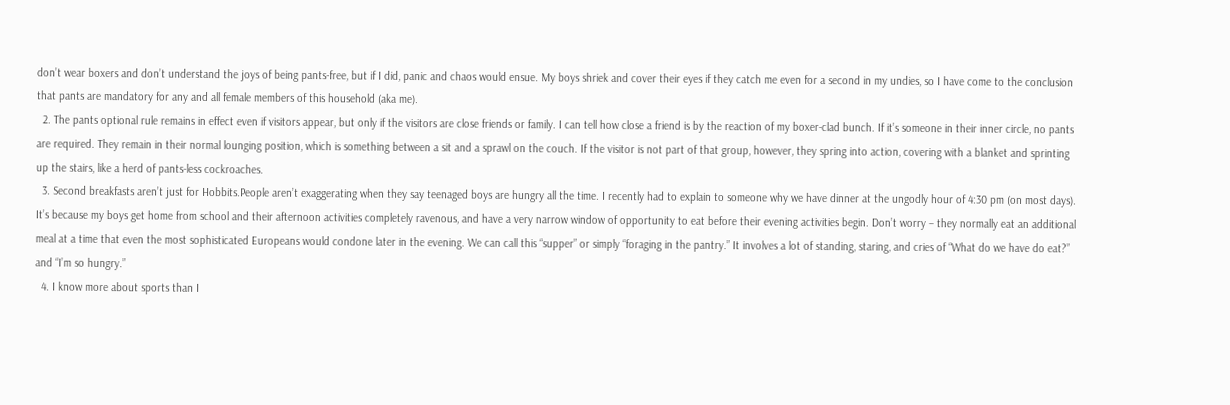don’t wear boxers and don’t understand the joys of being pants-free, but if I did, panic and chaos would ensue. My boys shriek and cover their eyes if they catch me even for a second in my undies, so I have come to the conclusion that pants are mandatory for any and all female members of this household (aka me).
  2. The pants optional rule remains in effect even if visitors appear, but only if the visitors are close friends or family. I can tell how close a friend is by the reaction of my boxer-clad bunch. If it’s someone in their inner circle, no pants are required. They remain in their normal lounging position, which is something between a sit and a sprawl on the couch. If the visitor is not part of that group, however, they spring into action, covering with a blanket and sprinting up the stairs, like a herd of pants-less cockroaches.
  3. Second breakfasts aren’t just for Hobbits.People aren’t exaggerating when they say teenaged boys are hungry all the time. I recently had to explain to someone why we have dinner at the ungodly hour of 4:30 pm (on most days). It’s because my boys get home from school and their afternoon activities completely ravenous, and have a very narrow window of opportunity to eat before their evening activities begin. Don’t worry – they normally eat an additional meal at a time that even the most sophisticated Europeans would condone later in the evening. We can call this “supper” or simply “foraging in the pantry.” It involves a lot of standing, staring, and cries of “What do we have do eat?” and “I’m so hungry.”
  4. I know more about sports than I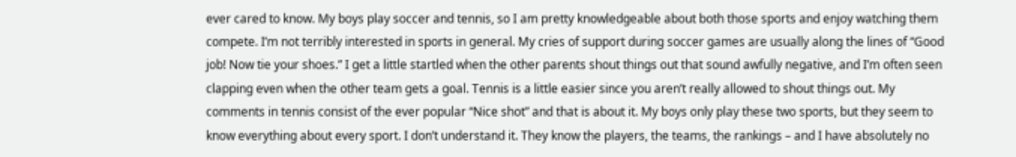ever cared to know. My boys play soccer and tennis, so I am pretty knowledgeable about both those sports and enjoy watching them compete. I’m not terribly interested in sports in general. My cries of support during soccer games are usually along the lines of “Good job! Now tie your shoes.” I get a little startled when the other parents shout things out that sound awfully negative, and I’m often seen clapping even when the other team gets a goal. Tennis is a little easier since you aren’t really allowed to shout things out. My comments in tennis consist of the ever popular “Nice shot” and that is about it. My boys only play these two sports, but they seem to know everything about every sport. I don’t understand it. They know the players, the teams, the rankings – and I have absolutely no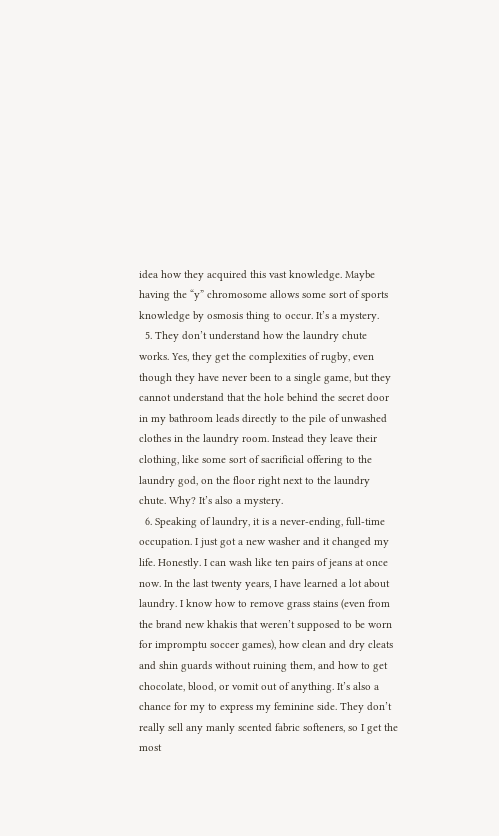idea how they acquired this vast knowledge. Maybe having the “y” chromosome allows some sort of sports knowledge by osmosis thing to occur. It’s a mystery.
  5. They don’t understand how the laundry chute works. Yes, they get the complexities of rugby, even though they have never been to a single game, but they cannot understand that the hole behind the secret door in my bathroom leads directly to the pile of unwashed clothes in the laundry room. Instead they leave their clothing, like some sort of sacrificial offering to the laundry god, on the floor right next to the laundry chute. Why? It’s also a mystery.
  6. Speaking of laundry, it is a never-ending, full-time occupation. I just got a new washer and it changed my life. Honestly. I can wash like ten pairs of jeans at once now. In the last twenty years, I have learned a lot about laundry. I know how to remove grass stains (even from the brand new khakis that weren’t supposed to be worn for impromptu soccer games), how clean and dry cleats and shin guards without ruining them, and how to get chocolate, blood, or vomit out of anything. It’s also a chance for my to express my feminine side. They don’t really sell any manly scented fabric softeners, so I get the most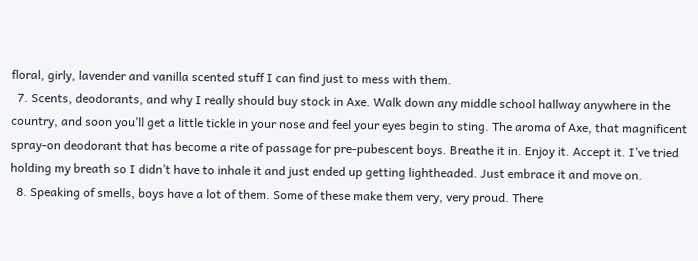floral, girly, lavender and vanilla scented stuff I can find just to mess with them.
  7. Scents, deodorants, and why I really should buy stock in Axe. Walk down any middle school hallway anywhere in the country, and soon you’ll get a little tickle in your nose and feel your eyes begin to sting. The aroma of Axe, that magnificent spray-on deodorant that has become a rite of passage for pre-pubescent boys. Breathe it in. Enjoy it. Accept it. I’ve tried holding my breath so I didn’t have to inhale it and just ended up getting lightheaded. Just embrace it and move on.
  8. Speaking of smells, boys have a lot of them. Some of these make them very, very proud. There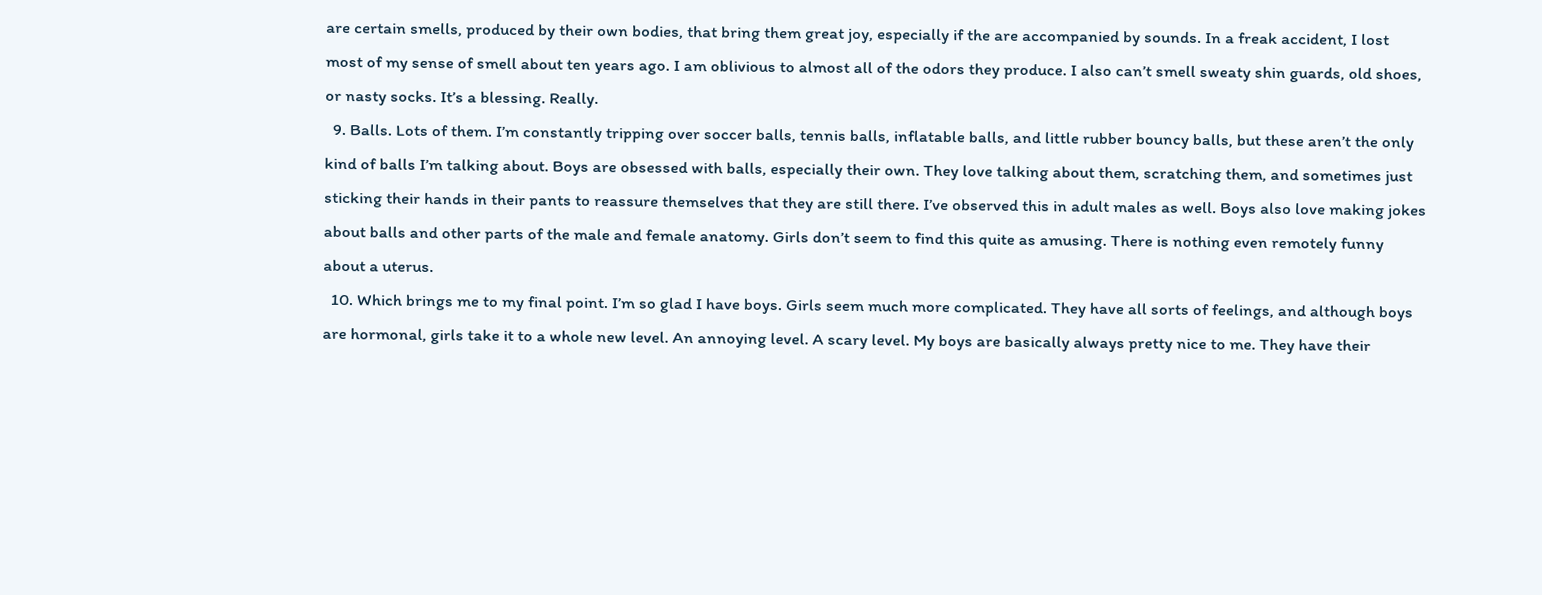are certain smells, produced by their own bodies, that bring them great joy, especially if the are accompanied by sounds. In a freak accident, I lost most of my sense of smell about ten years ago. I am oblivious to almost all of the odors they produce. I also can’t smell sweaty shin guards, old shoes, or nasty socks. It’s a blessing. Really.
  9. Balls. Lots of them. I’m constantly tripping over soccer balls, tennis balls, inflatable balls, and little rubber bouncy balls, but these aren’t the only kind of balls I’m talking about. Boys are obsessed with balls, especially their own. They love talking about them, scratching them, and sometimes just sticking their hands in their pants to reassure themselves that they are still there. I’ve observed this in adult males as well. Boys also love making jokes about balls and other parts of the male and female anatomy. Girls don’t seem to find this quite as amusing. There is nothing even remotely funny about a uterus.
  10. Which brings me to my final point. I’m so glad I have boys. Girls seem much more complicated. They have all sorts of feelings, and although boys are hormonal, girls take it to a whole new level. An annoying level. A scary level. My boys are basically always pretty nice to me. They have their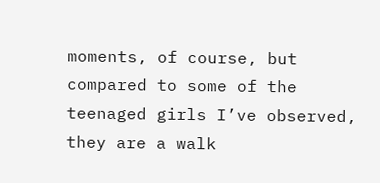moments, of course, but compared to some of the teenaged girls I’ve observed, they are a walk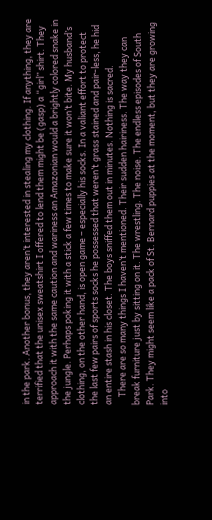in the park. Another bonus, they aren’t interested in stealing my clothing. If anything, they are terrified that the unisex sweatshirt I offered to lend them might be (gasp) a “girl” shirt. They approach it with the same caution and wariness an Amazonian would a brightly colored snake in the jungle. Perhaps poking it with a stick a few times to make sure it won’t bite. My husband’s clothing, on the other hand, is open game – especially his socks. In a valiant effort to protect the last few pairs of sports socks he possessed that weren’t grass stained and pair-less, he hid an entire stash in his closet. The boys sniffed them out in minutes. Nothing is sacred.
    There are so many things I haven’t mentioned. Their sudden hairiness. The way they can break furniture just by sitting on it. The wrestling. The noise. The endless episodes of South Park. They might seem like a pack of St. Bernard puppies at the moment, but they are growing into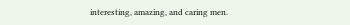interesting, amazing, and caring men.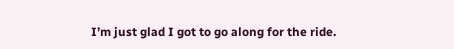I’m just glad I got to go along for the ride.